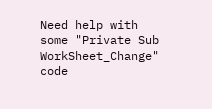Need help with some "Private Sub WorkSheet_Change" code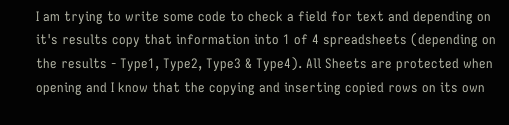I am trying to write some code to check a field for text and depending on it's results copy that information into 1 of 4 spreadsheets (depending on the results - Type1, Type2, Type3 & Type4). All Sheets are protected when opening and I know that the copying and inserting copied rows on its own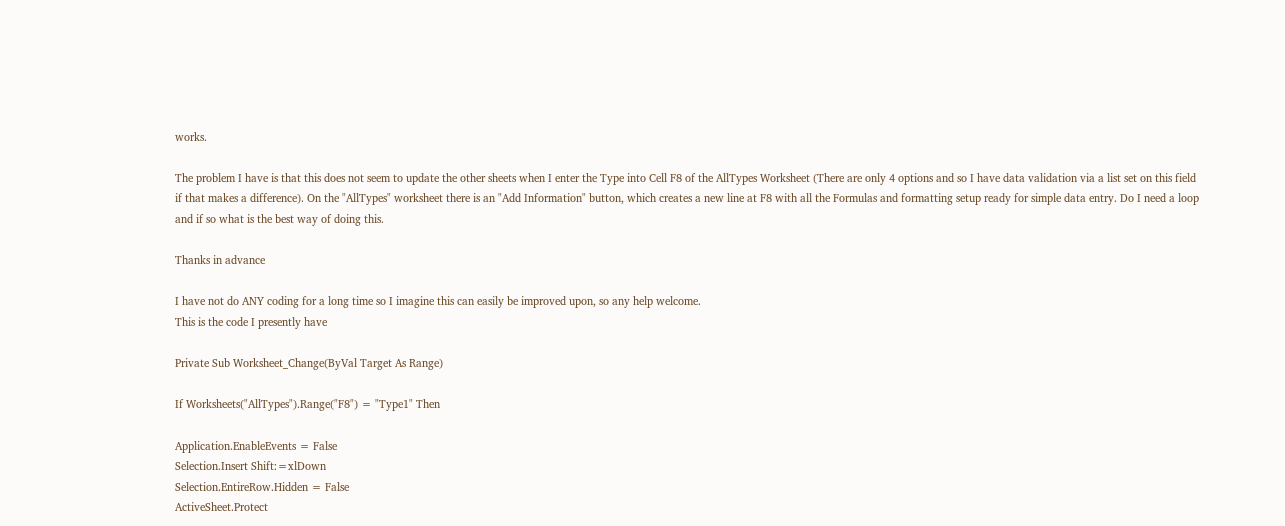works.

The problem I have is that this does not seem to update the other sheets when I enter the Type into Cell F8 of the AllTypes Worksheet (There are only 4 options and so I have data validation via a list set on this field if that makes a difference). On the "AllTypes" worksheet there is an "Add Information" button, which creates a new line at F8 with all the Formulas and formatting setup ready for simple data entry. Do I need a loop and if so what is the best way of doing this.

Thanks in advance

I have not do ANY coding for a long time so I imagine this can easily be improved upon, so any help welcome.
This is the code I presently have

Private Sub Worksheet_Change(ByVal Target As Range)

If Worksheets("AllTypes").Range("F8") = "Type1" Then

Application.EnableEvents = False
Selection.Insert Shift:=xlDown
Selection.EntireRow.Hidden = False
ActiveSheet.Protect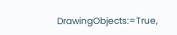DrawingObjects:=True,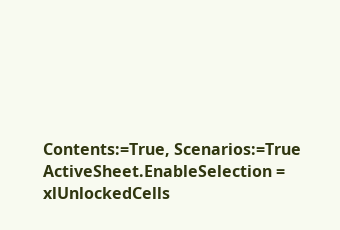Contents:=True, Scenarios:=True
ActiveSheet.EnableSelection = xlUnlockedCells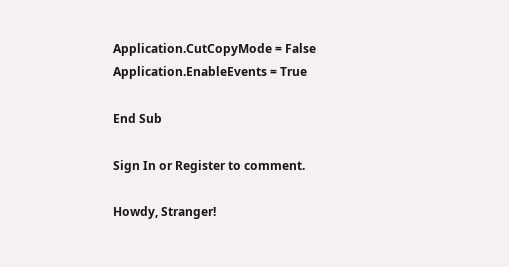Application.CutCopyMode = False
Application.EnableEvents = True

End Sub

Sign In or Register to comment.

Howdy, Stranger!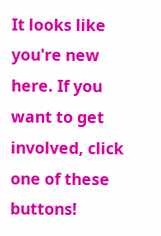It looks like you're new here. If you want to get involved, click one of these buttons!